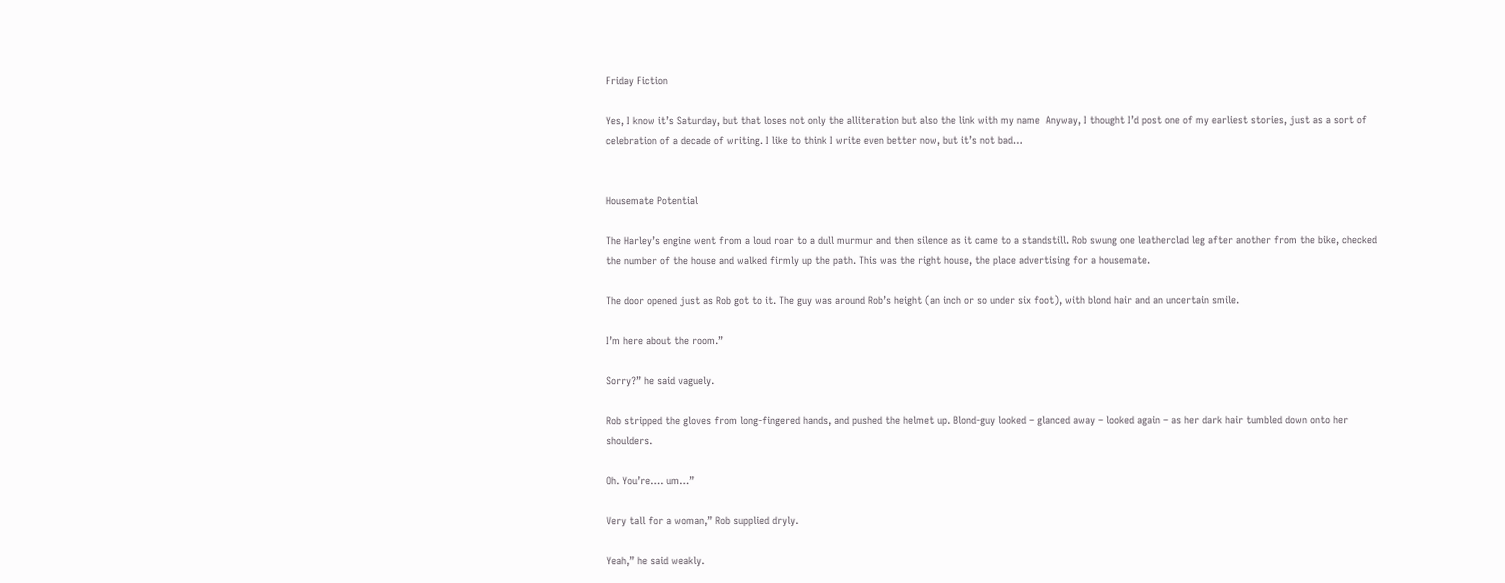Friday Fiction

Yes, I know it’s Saturday, but that loses not only the alliteration but also the link with my name  Anyway, I thought I’d post one of my earliest stories, just as a sort of celebration of a decade of writing. I like to think I write even better now, but it’s not bad…


Housemate Potential

The Harley’s engine went from a loud roar to a dull murmur and then silence as it came to a standstill. Rob swung one leatherclad leg after another from the bike, checked the number of the house and walked firmly up the path. This was the right house, the place advertising for a housemate.

The door opened just as Rob got to it. The guy was around Rob’s height (an inch or so under six foot), with blond hair and an uncertain smile.

I’m here about the room.”

Sorry?” he said vaguely.

Rob stripped the gloves from long-fingered hands, and pushed the helmet up. Blond-guy looked – glanced away – looked again – as her dark hair tumbled down onto her shoulders.

Oh. You’re…. um…”

Very tall for a woman,” Rob supplied dryly.

Yeah,” he said weakly.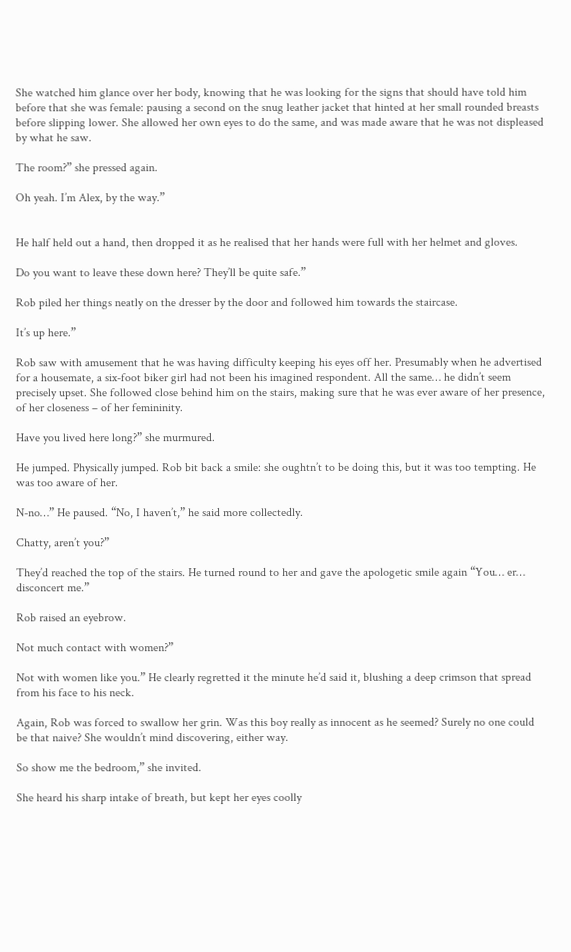She watched him glance over her body, knowing that he was looking for the signs that should have told him before that she was female: pausing a second on the snug leather jacket that hinted at her small rounded breasts before slipping lower. She allowed her own eyes to do the same, and was made aware that he was not displeased by what he saw.

The room?” she pressed again.

Oh yeah. I’m Alex, by the way.”


He half held out a hand, then dropped it as he realised that her hands were full with her helmet and gloves.

Do you want to leave these down here? They’ll be quite safe.”

Rob piled her things neatly on the dresser by the door and followed him towards the staircase.

It’s up here.”

Rob saw with amusement that he was having difficulty keeping his eyes off her. Presumably when he advertised for a housemate, a six-foot biker girl had not been his imagined respondent. All the same… he didn’t seem precisely upset. She followed close behind him on the stairs, making sure that he was ever aware of her presence, of her closeness – of her femininity.

Have you lived here long?” she murmured.

He jumped. Physically jumped. Rob bit back a smile: she oughtn’t to be doing this, but it was too tempting. He was too aware of her.

N-no…” He paused. “No, I haven’t,” he said more collectedly.

Chatty, aren’t you?”

They’d reached the top of the stairs. He turned round to her and gave the apologetic smile again “You… er… disconcert me.”

Rob raised an eyebrow.

Not much contact with women?”

Not with women like you.” He clearly regretted it the minute he’d said it, blushing a deep crimson that spread from his face to his neck.

Again, Rob was forced to swallow her grin. Was this boy really as innocent as he seemed? Surely no one could be that naive? She wouldn’t mind discovering, either way.

So show me the bedroom,” she invited.

She heard his sharp intake of breath, but kept her eyes coolly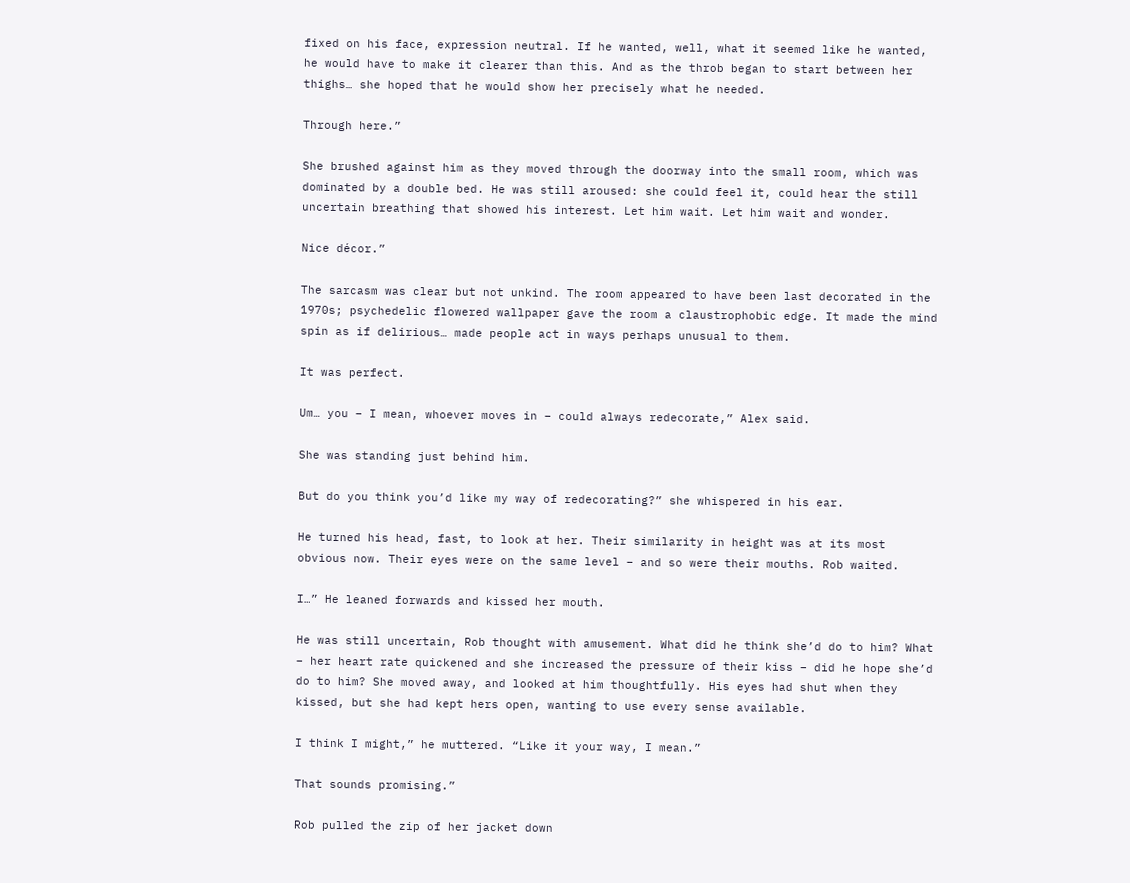fixed on his face, expression neutral. If he wanted, well, what it seemed like he wanted, he would have to make it clearer than this. And as the throb began to start between her thighs… she hoped that he would show her precisely what he needed.

Through here.”

She brushed against him as they moved through the doorway into the small room, which was dominated by a double bed. He was still aroused: she could feel it, could hear the still uncertain breathing that showed his interest. Let him wait. Let him wait and wonder.

Nice décor.”

The sarcasm was clear but not unkind. The room appeared to have been last decorated in the 1970s; psychedelic flowered wallpaper gave the room a claustrophobic edge. It made the mind spin as if delirious… made people act in ways perhaps unusual to them.

It was perfect.

Um… you – I mean, whoever moves in – could always redecorate,” Alex said.

She was standing just behind him.

But do you think you’d like my way of redecorating?” she whispered in his ear.

He turned his head, fast, to look at her. Their similarity in height was at its most obvious now. Their eyes were on the same level – and so were their mouths. Rob waited.

I…” He leaned forwards and kissed her mouth.

He was still uncertain, Rob thought with amusement. What did he think she’d do to him? What – her heart rate quickened and she increased the pressure of their kiss – did he hope she’d do to him? She moved away, and looked at him thoughtfully. His eyes had shut when they kissed, but she had kept hers open, wanting to use every sense available.

I think I might,” he muttered. “Like it your way, I mean.”

That sounds promising.”

Rob pulled the zip of her jacket down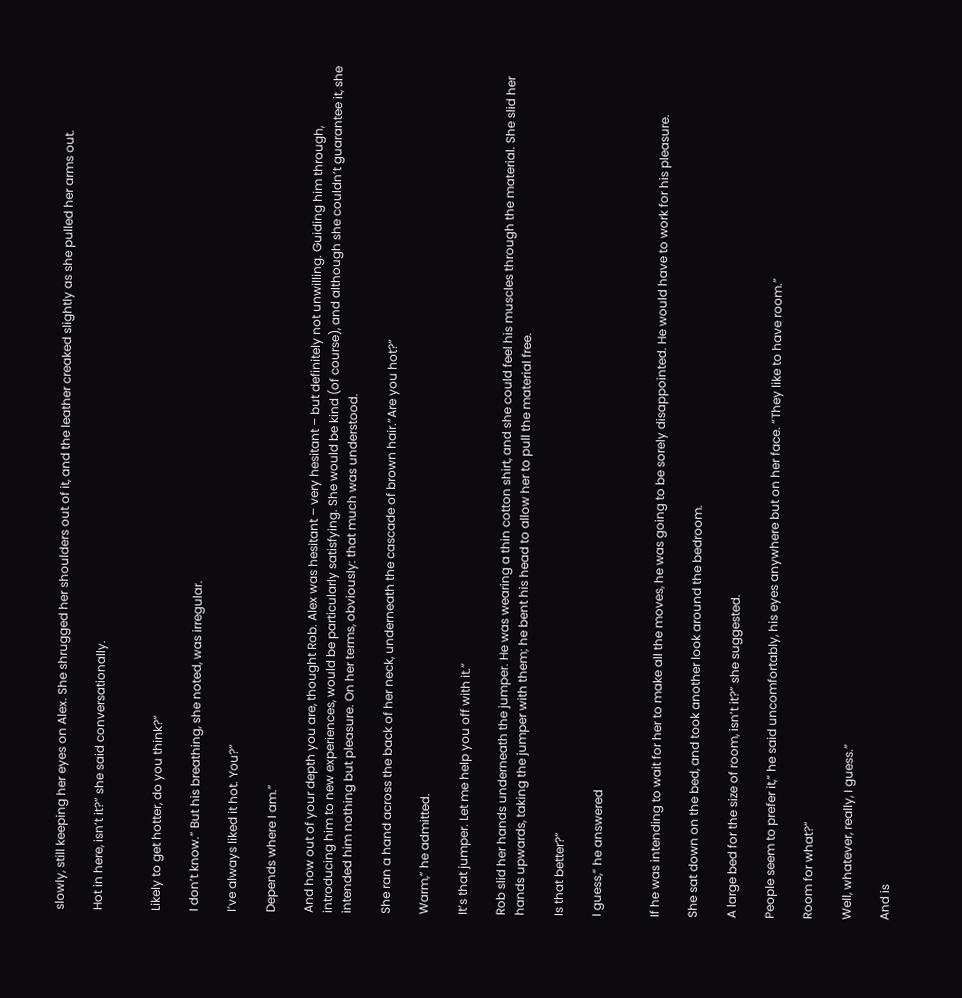slowly, still keeping her eyes on Alex. She shrugged her shoulders out of it, and the leather creaked slightly as she pulled her arms out.

Hot in here, isn’t it?” she said conversationally.


Likely to get hotter, do you think?”

I don’t know.” But his breathing, she noted, was irregular.

I’ve always liked it hot. You?”

Depends where I am.”

And how out of your depth you are, thought Rob. Alex was hesitant – very hesitant – but definitely not unwilling. Guiding him through, introducing him to new experiences, would be particularly satisfying. She would be kind (of course), and although she couldn’t guarantee it, she intended him nothing but pleasure. On her terms, obviously: that much was understood.

She ran a hand across the back of her neck, underneath the cascade of brown hair.“Are you hot?”

Warm,” he admitted.

It’s that jumper. Let me help you off with it.”

Rob slid her hands underneath the jumper. He was wearing a thin cotton shirt, and she could feel his muscles through the material. She slid her hands upwards, taking the jumper with them; he bent his head to allow her to pull the material free.

Is that better?”

I guess,” he answered


If he was intending to wait for her to make all the moves, he was going to be sorely disappointed. He would have to work for his pleasure.

She sat down on the bed, and took another look around the bedroom.

A large bed for the size of room, isn’t it?” she suggested.

People seem to prefer it,” he said uncomfortably, his eyes anywhere but on her face. “They like to have room.”

Room for what?”

Well, whatever, really, I guess.”

And is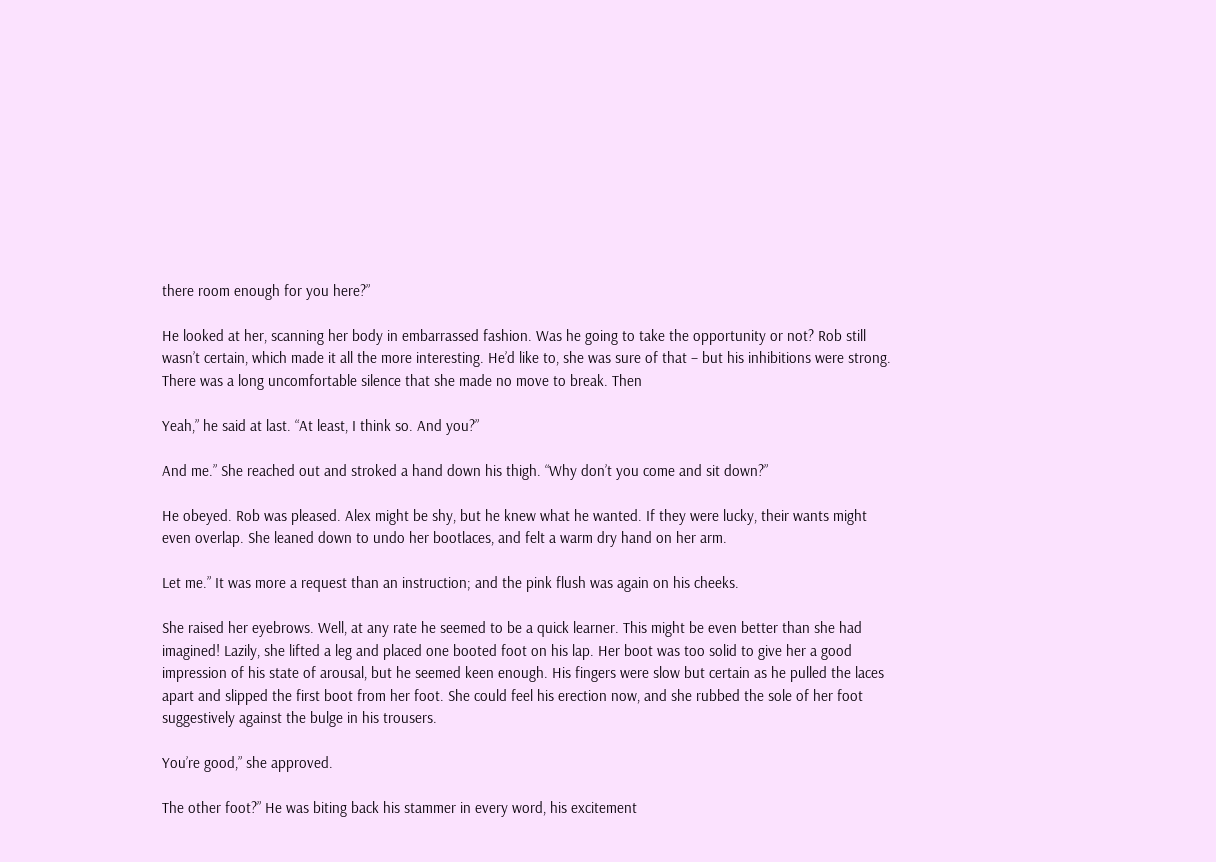there room enough for you here?”

He looked at her, scanning her body in embarrassed fashion. Was he going to take the opportunity or not? Rob still wasn’t certain, which made it all the more interesting. He’d like to, she was sure of that – but his inhibitions were strong. There was a long uncomfortable silence that she made no move to break. Then

Yeah,” he said at last. “At least, I think so. And you?”

And me.” She reached out and stroked a hand down his thigh. “Why don’t you come and sit down?”

He obeyed. Rob was pleased. Alex might be shy, but he knew what he wanted. If they were lucky, their wants might even overlap. She leaned down to undo her bootlaces, and felt a warm dry hand on her arm.

Let me.” It was more a request than an instruction; and the pink flush was again on his cheeks.

She raised her eyebrows. Well, at any rate he seemed to be a quick learner. This might be even better than she had imagined! Lazily, she lifted a leg and placed one booted foot on his lap. Her boot was too solid to give her a good impression of his state of arousal, but he seemed keen enough. His fingers were slow but certain as he pulled the laces apart and slipped the first boot from her foot. She could feel his erection now, and she rubbed the sole of her foot suggestively against the bulge in his trousers.

You’re good,” she approved.

The other foot?” He was biting back his stammer in every word, his excitement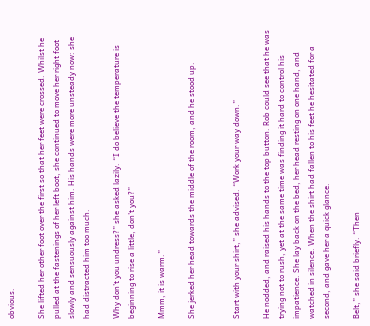obvious.

She lifted her other foot over the first so that her feet were crossed. Whilst he pulled at the fastenings of her left boot, she continued to move her right foot slowly and sensuously against him. His hands were more unsteady now: she had distracted him too much.

Why don’t you undress?” she asked lazily. “I do believe the temperature is beginning to rise a little, don’t you?”

Mmm, it is warm.”

She jerked her head towards the middle of the room, and he stood up.


Start with your shirt,” she advised. “Work your way down.”

He nodded, and raised his hands to the top button. Rob could see that he was trying not to rush, yet at the same time was finding it hard to control his impatience. She lay back on the bed, her head resting on one hand, and watched in silence. When the shirt had fallen to his feet he hesitated for a second, and gave her a quick glance.

Belt,” she said briefly. “Then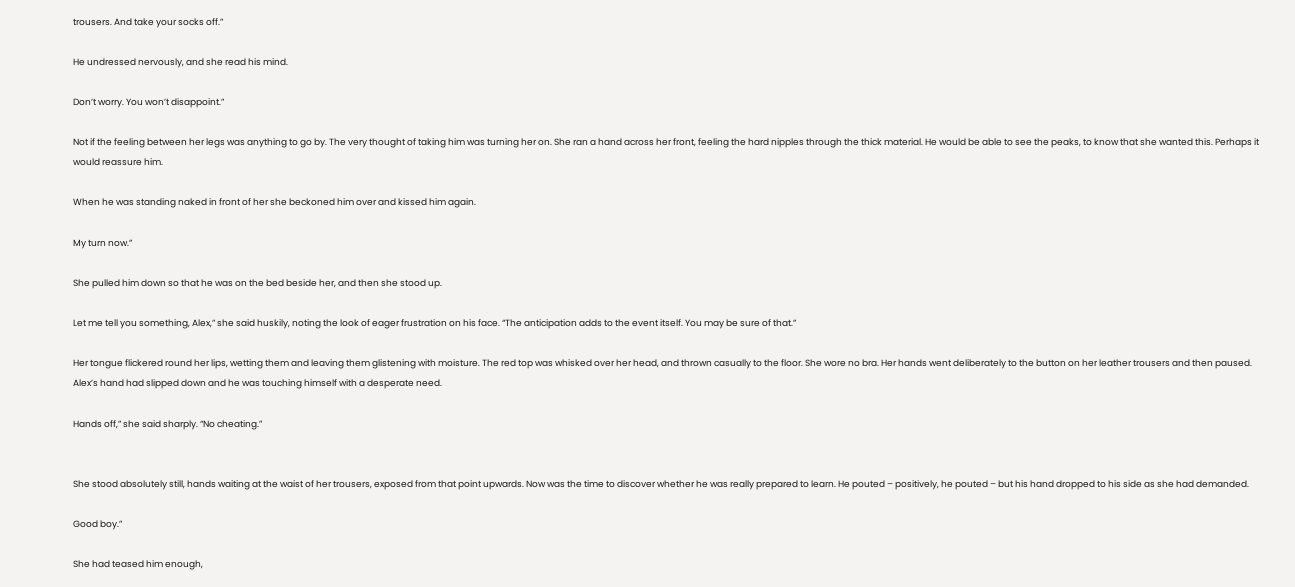trousers. And take your socks off.”

He undressed nervously, and she read his mind.

Don’t worry. You won’t disappoint.”

Not if the feeling between her legs was anything to go by. The very thought of taking him was turning her on. She ran a hand across her front, feeling the hard nipples through the thick material. He would be able to see the peaks, to know that she wanted this. Perhaps it would reassure him.

When he was standing naked in front of her she beckoned him over and kissed him again.

My turn now.”

She pulled him down so that he was on the bed beside her, and then she stood up.

Let me tell you something, Alex,” she said huskily, noting the look of eager frustration on his face. “The anticipation adds to the event itself. You may be sure of that.”

Her tongue flickered round her lips, wetting them and leaving them glistening with moisture. The red top was whisked over her head, and thrown casually to the floor. She wore no bra. Her hands went deliberately to the button on her leather trousers and then paused. Alex’s hand had slipped down and he was touching himself with a desperate need.

Hands off,” she said sharply. “No cheating.”


She stood absolutely still, hands waiting at the waist of her trousers, exposed from that point upwards. Now was the time to discover whether he was really prepared to learn. He pouted – positively, he pouted – but his hand dropped to his side as she had demanded.

Good boy.”

She had teased him enough,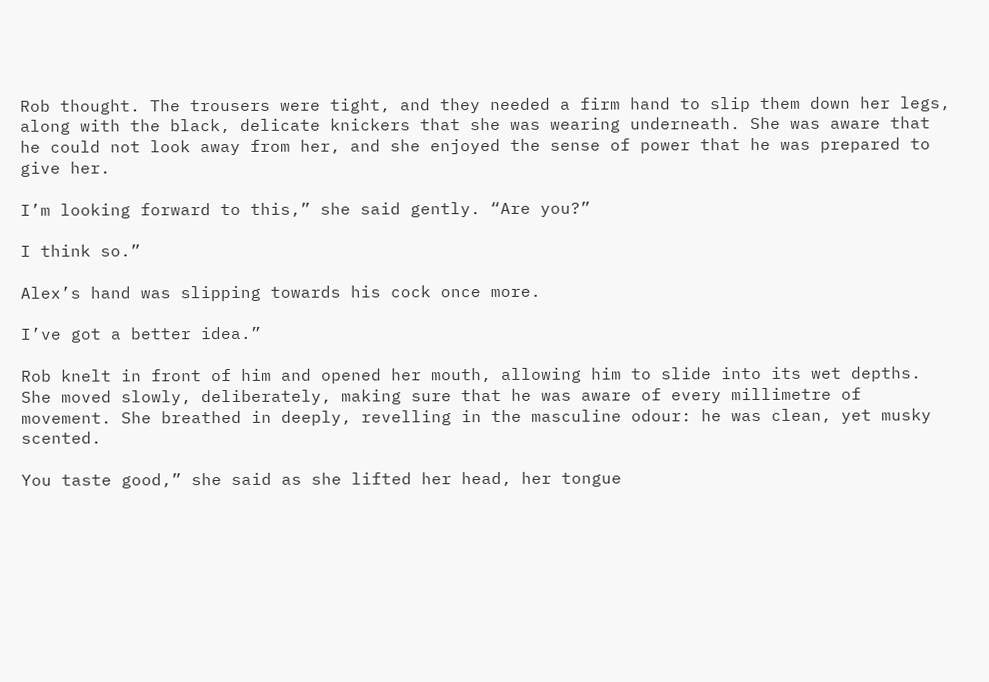Rob thought. The trousers were tight, and they needed a firm hand to slip them down her legs, along with the black, delicate knickers that she was wearing underneath. She was aware that he could not look away from her, and she enjoyed the sense of power that he was prepared to give her.

I’m looking forward to this,” she said gently. “Are you?”

I think so.”

Alex’s hand was slipping towards his cock once more.

I’ve got a better idea.”

Rob knelt in front of him and opened her mouth, allowing him to slide into its wet depths. She moved slowly, deliberately, making sure that he was aware of every millimetre of movement. She breathed in deeply, revelling in the masculine odour: he was clean, yet musky scented.

You taste good,” she said as she lifted her head, her tongue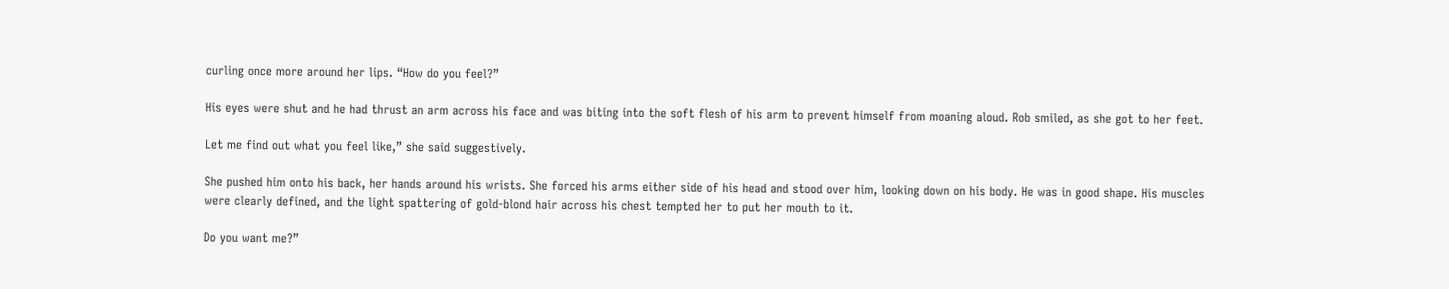curling once more around her lips. “How do you feel?”

His eyes were shut and he had thrust an arm across his face and was biting into the soft flesh of his arm to prevent himself from moaning aloud. Rob smiled, as she got to her feet.

Let me find out what you feel like,” she said suggestively.

She pushed him onto his back, her hands around his wrists. She forced his arms either side of his head and stood over him, looking down on his body. He was in good shape. His muscles were clearly defined, and the light spattering of gold-blond hair across his chest tempted her to put her mouth to it.

Do you want me?”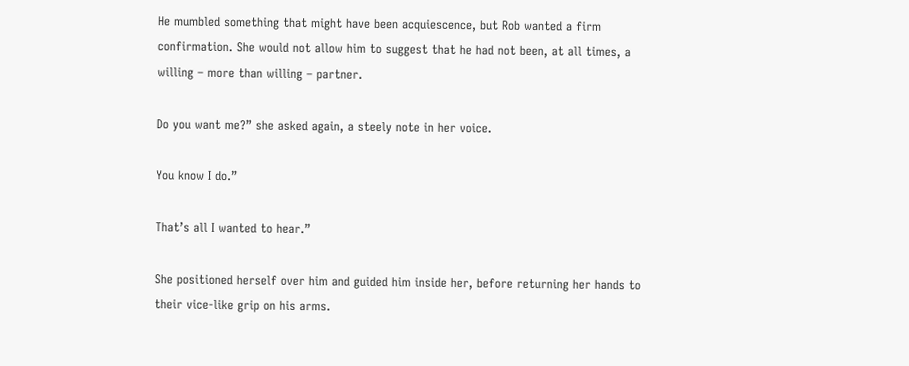He mumbled something that might have been acquiescence, but Rob wanted a firm confirmation. She would not allow him to suggest that he had not been, at all times, a willing – more than willing – partner.

Do you want me?” she asked again, a steely note in her voice.

You know I do.”

That’s all I wanted to hear.”

She positioned herself over him and guided him inside her, before returning her hands to their vice-like grip on his arms.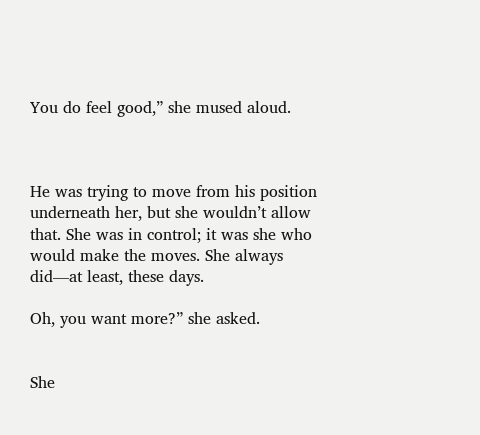You do feel good,” she mused aloud.



He was trying to move from his position underneath her, but she wouldn’t allow that. She was in control; it was she who would make the moves. She always did—at least, these days.

Oh, you want more?” she asked.


She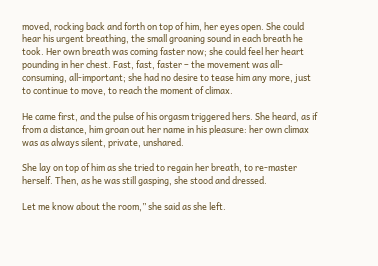moved, rocking back and forth on top of him, her eyes open. She could hear his urgent breathing, the small groaning sound in each breath he took. Her own breath was coming faster now; she could feel her heart pounding in her chest. Fast, fast, faster – the movement was all-consuming, all-important; she had no desire to tease him any more, just to continue to move, to reach the moment of climax.

He came first, and the pulse of his orgasm triggered hers. She heard, as if from a distance, him groan out her name in his pleasure: her own climax was as always silent, private, unshared.

She lay on top of him as she tried to regain her breath, to re-master herself. Then, as he was still gasping, she stood and dressed.

Let me know about the room,” she said as she left.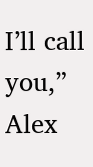I’ll call you,” Alex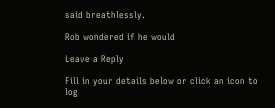said breathlessly.

Rob wondered if he would

Leave a Reply

Fill in your details below or click an icon to log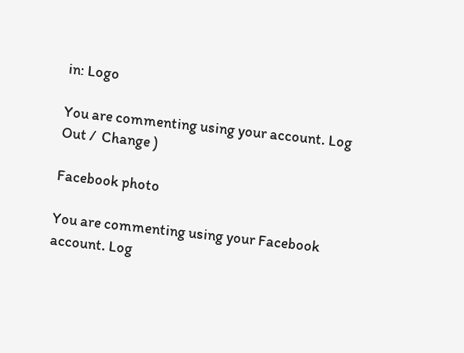in: Logo

You are commenting using your account. Log Out /  Change )

Facebook photo

You are commenting using your Facebook account. Log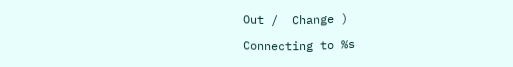Out /  Change )

Connecting to %s